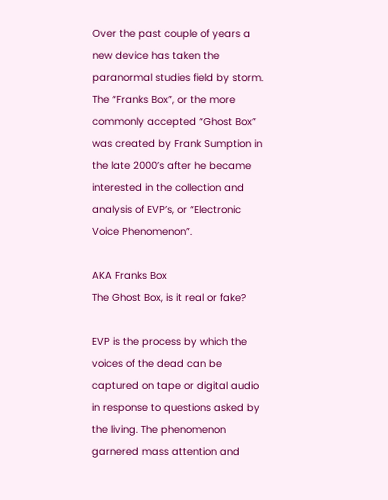Over the past couple of years a new device has taken the paranormal studies field by storm. The “Franks Box”, or the more commonly accepted “Ghost Box” was created by Frank Sumption in the late 2000’s after he became interested in the collection and analysis of EVP’s, or “Electronic Voice Phenomenon”.

AKA Franks Box
The Ghost Box, is it real or fake?

EVP is the process by which the voices of the dead can be captured on tape or digital audio in response to questions asked by the living. The phenomenon garnered mass attention and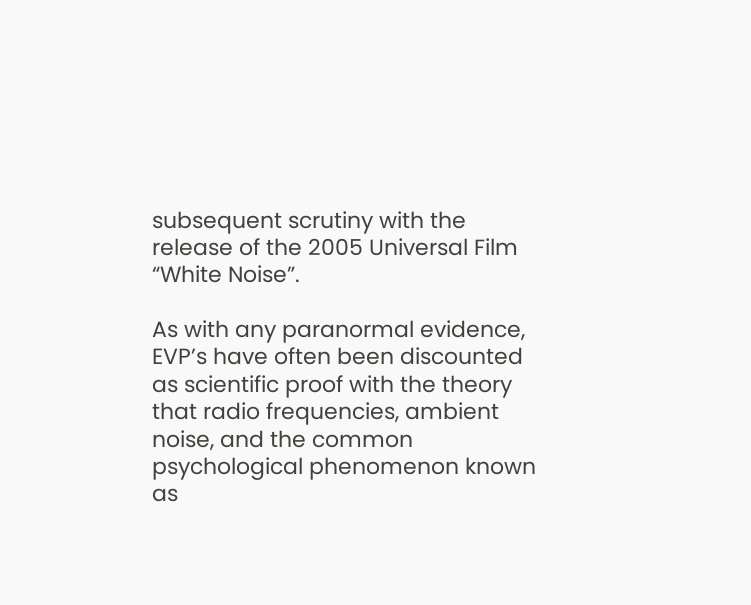subsequent scrutiny with the release of the 2005 Universal Film “White Noise”.

As with any paranormal evidence, EVP’s have often been discounted as scientific proof with the theory that radio frequencies, ambient noise, and the common psychological phenomenon known as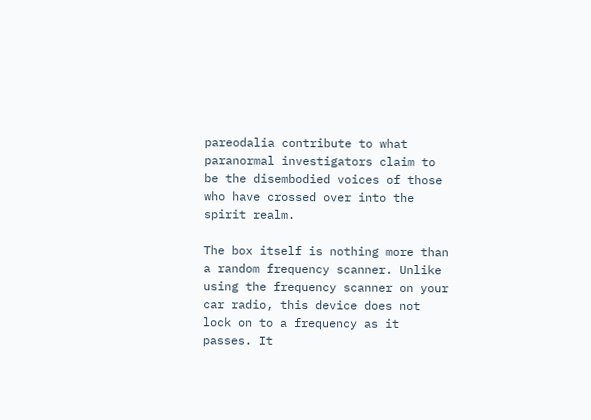pareodalia contribute to what paranormal investigators claim to be the disembodied voices of those who have crossed over into the spirit realm.

The box itself is nothing more than a random frequency scanner. Unlike using the frequency scanner on your car radio, this device does not lock on to a frequency as it passes. It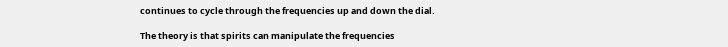continues to cycle through the frequencies up and down the dial.

The theory is that spirits can manipulate the frequencies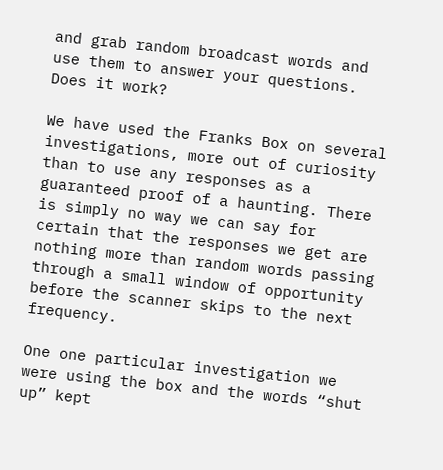and grab random broadcast words and use them to answer your questions. Does it work?

We have used the Franks Box on several investigations, more out of curiosity than to use any responses as a guaranteed proof of a haunting. There is simply no way we can say for certain that the responses we get are nothing more than random words passing through a small window of opportunity before the scanner skips to the next frequency.

One one particular investigation we were using the box and the words “shut up” kept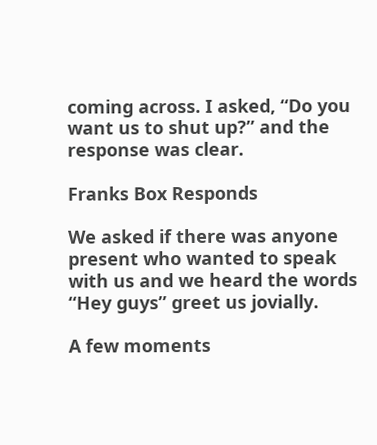coming across. I asked, “Do you want us to shut up?” and the response was clear.

Franks Box Responds

We asked if there was anyone present who wanted to speak with us and we heard the words “Hey guys” greet us jovially.

A few moments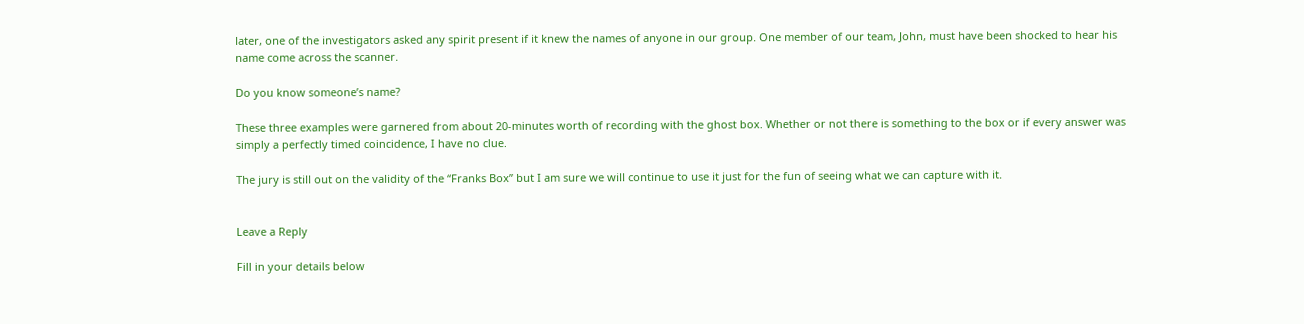later, one of the investigators asked any spirit present if it knew the names of anyone in our group. One member of our team, John, must have been shocked to hear his name come across the scanner.

Do you know someone’s name?

These three examples were garnered from about 20-minutes worth of recording with the ghost box. Whether or not there is something to the box or if every answer was simply a perfectly timed coincidence, I have no clue.

The jury is still out on the validity of the “Franks Box” but I am sure we will continue to use it just for the fun of seeing what we can capture with it.


Leave a Reply

Fill in your details below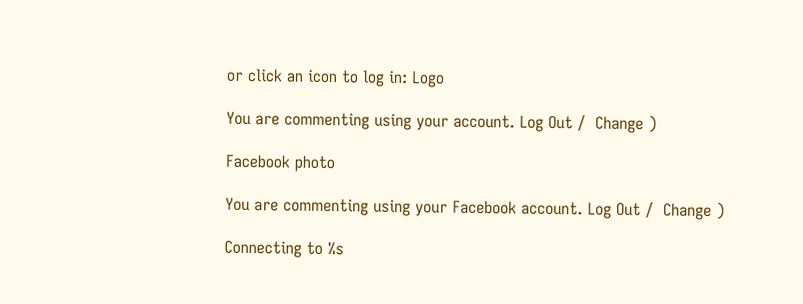or click an icon to log in: Logo

You are commenting using your account. Log Out /  Change )

Facebook photo

You are commenting using your Facebook account. Log Out /  Change )

Connecting to %s